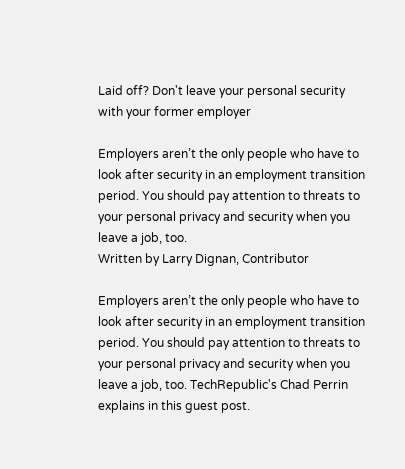Laid off? Don't leave your personal security with your former employer

Employers aren’t the only people who have to look after security in an employment transition period. You should pay attention to threats to your personal privacy and security when you leave a job, too.
Written by Larry Dignan, Contributor

Employers aren’t the only people who have to look after security in an employment transition period. You should pay attention to threats to your personal privacy and security when you leave a job, too. TechRepublic's Chad Perrin explains in this guest post.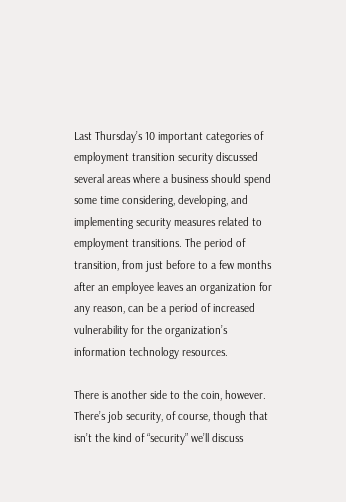Last Thursday’s 10 important categories of employment transition security discussed several areas where a business should spend some time considering, developing, and implementing security measures related to employment transitions. The period of transition, from just before to a few months after an employee leaves an organization for any reason, can be a period of increased vulnerability for the organization’s information technology resources.

There is another side to the coin, however. There’s job security, of course, though that isn’t the kind of “security” we’ll discuss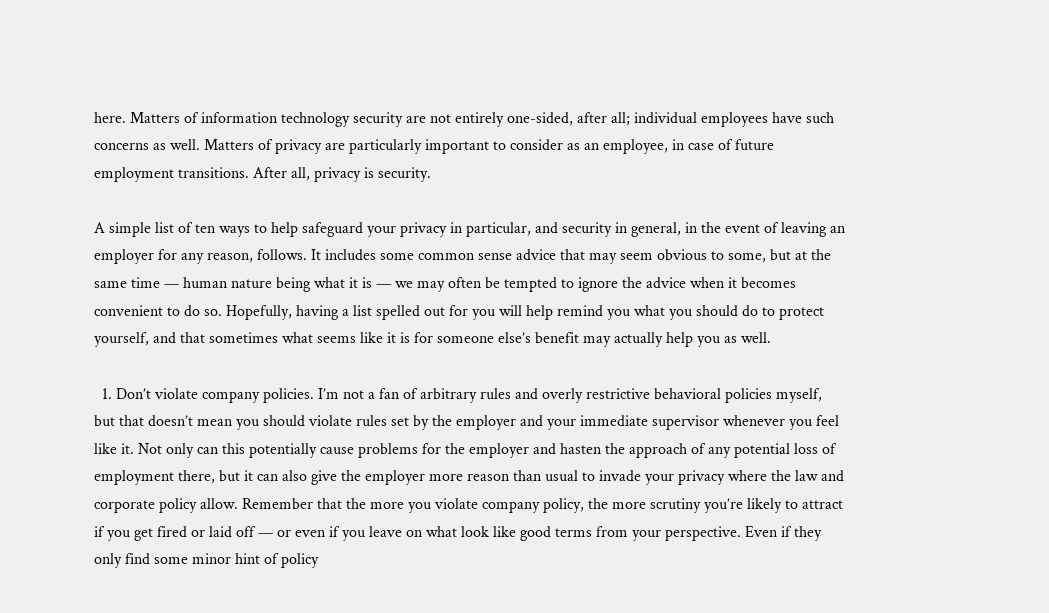here. Matters of information technology security are not entirely one-sided, after all; individual employees have such concerns as well. Matters of privacy are particularly important to consider as an employee, in case of future employment transitions. After all, privacy is security.

A simple list of ten ways to help safeguard your privacy in particular, and security in general, in the event of leaving an employer for any reason, follows. It includes some common sense advice that may seem obvious to some, but at the same time — human nature being what it is — we may often be tempted to ignore the advice when it becomes convenient to do so. Hopefully, having a list spelled out for you will help remind you what you should do to protect yourself, and that sometimes what seems like it is for someone else’s benefit may actually help you as well.

  1. Don’t violate company policies. I’m not a fan of arbitrary rules and overly restrictive behavioral policies myself, but that doesn’t mean you should violate rules set by the employer and your immediate supervisor whenever you feel like it. Not only can this potentially cause problems for the employer and hasten the approach of any potential loss of employment there, but it can also give the employer more reason than usual to invade your privacy where the law and corporate policy allow. Remember that the more you violate company policy, the more scrutiny you’re likely to attract if you get fired or laid off — or even if you leave on what look like good terms from your perspective. Even if they only find some minor hint of policy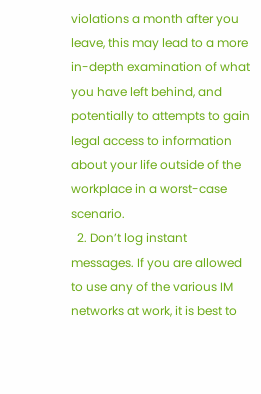violations a month after you leave, this may lead to a more in-depth examination of what you have left behind, and potentially to attempts to gain legal access to information about your life outside of the workplace in a worst-case scenario.
  2. Don’t log instant messages. If you are allowed to use any of the various IM networks at work, it is best to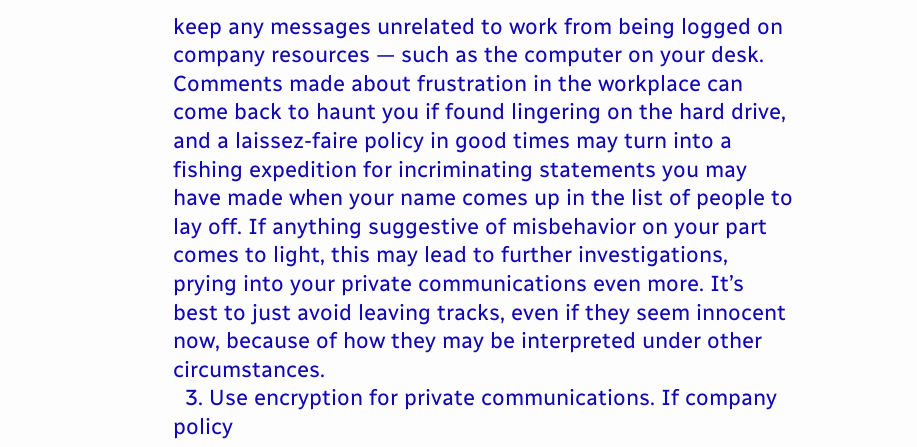keep any messages unrelated to work from being logged on company resources — such as the computer on your desk. Comments made about frustration in the workplace can come back to haunt you if found lingering on the hard drive, and a laissez-faire policy in good times may turn into a fishing expedition for incriminating statements you may have made when your name comes up in the list of people to lay off. If anything suggestive of misbehavior on your part comes to light, this may lead to further investigations, prying into your private communications even more. It’s best to just avoid leaving tracks, even if they seem innocent now, because of how they may be interpreted under other circumstances.
  3. Use encryption for private communications. If company policy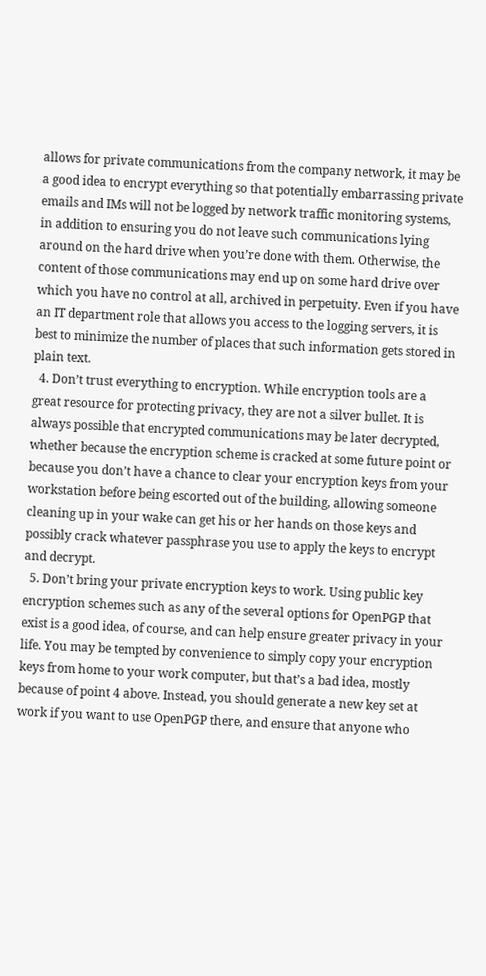allows for private communications from the company network, it may be a good idea to encrypt everything so that potentially embarrassing private emails and IMs will not be logged by network traffic monitoring systems, in addition to ensuring you do not leave such communications lying around on the hard drive when you’re done with them. Otherwise, the content of those communications may end up on some hard drive over which you have no control at all, archived in perpetuity. Even if you have an IT department role that allows you access to the logging servers, it is best to minimize the number of places that such information gets stored in plain text.
  4. Don’t trust everything to encryption. While encryption tools are a great resource for protecting privacy, they are not a silver bullet. It is always possible that encrypted communications may be later decrypted, whether because the encryption scheme is cracked at some future point or because you don’t have a chance to clear your encryption keys from your workstation before being escorted out of the building, allowing someone cleaning up in your wake can get his or her hands on those keys and possibly crack whatever passphrase you use to apply the keys to encrypt and decrypt.
  5. Don’t bring your private encryption keys to work. Using public key encryption schemes such as any of the several options for OpenPGP that exist is a good idea, of course, and can help ensure greater privacy in your life. You may be tempted by convenience to simply copy your encryption keys from home to your work computer, but that’s a bad idea, mostly because of point 4 above. Instead, you should generate a new key set at work if you want to use OpenPGP there, and ensure that anyone who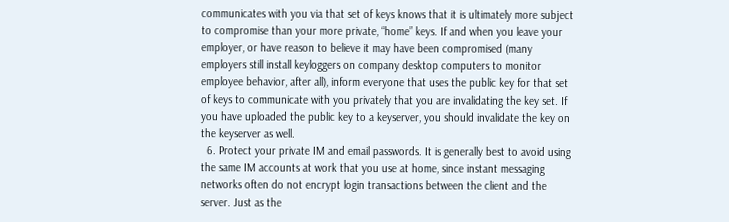communicates with you via that set of keys knows that it is ultimately more subject to compromise than your more private, “home” keys. If and when you leave your employer, or have reason to believe it may have been compromised (many employers still install keyloggers on company desktop computers to monitor employee behavior, after all), inform everyone that uses the public key for that set of keys to communicate with you privately that you are invalidating the key set. If you have uploaded the public key to a keyserver, you should invalidate the key on the keyserver as well.
  6. Protect your private IM and email passwords. It is generally best to avoid using the same IM accounts at work that you use at home, since instant messaging networks often do not encrypt login transactions between the client and the server. Just as the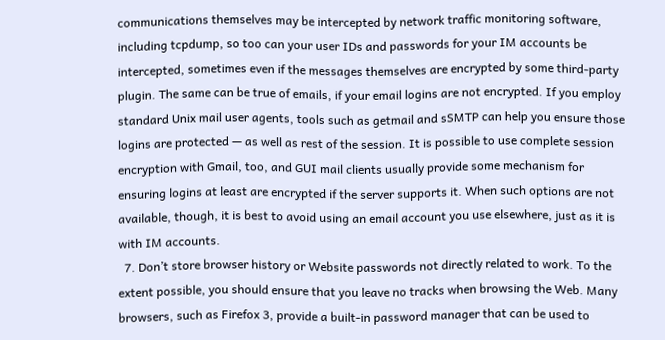communications themselves may be intercepted by network traffic monitoring software, including tcpdump, so too can your user IDs and passwords for your IM accounts be intercepted, sometimes even if the messages themselves are encrypted by some third-party plugin. The same can be true of emails, if your email logins are not encrypted. If you employ standard Unix mail user agents, tools such as getmail and sSMTP can help you ensure those logins are protected — as well as rest of the session. It is possible to use complete session encryption with Gmail, too, and GUI mail clients usually provide some mechanism for ensuring logins at least are encrypted if the server supports it. When such options are not available, though, it is best to avoid using an email account you use elsewhere, just as it is with IM accounts.
  7. Don’t store browser history or Website passwords not directly related to work. To the extent possible, you should ensure that you leave no tracks when browsing the Web. Many browsers, such as Firefox 3, provide a built-in password manager that can be used to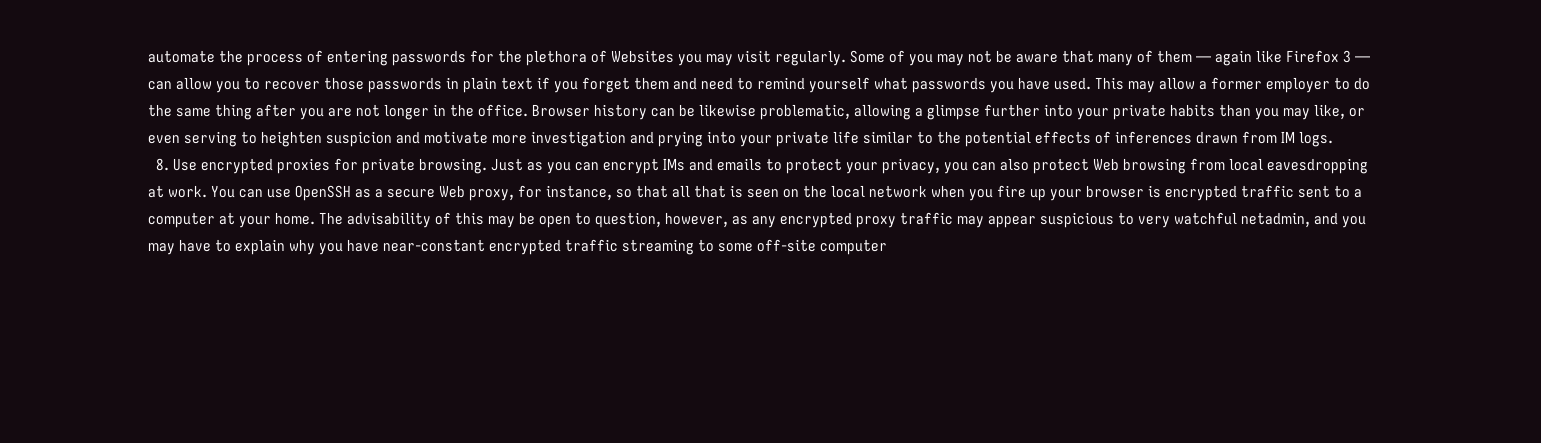automate the process of entering passwords for the plethora of Websites you may visit regularly. Some of you may not be aware that many of them — again like Firefox 3 — can allow you to recover those passwords in plain text if you forget them and need to remind yourself what passwords you have used. This may allow a former employer to do the same thing after you are not longer in the office. Browser history can be likewise problematic, allowing a glimpse further into your private habits than you may like, or even serving to heighten suspicion and motivate more investigation and prying into your private life similar to the potential effects of inferences drawn from IM logs.
  8. Use encrypted proxies for private browsing. Just as you can encrypt IMs and emails to protect your privacy, you can also protect Web browsing from local eavesdropping at work. You can use OpenSSH as a secure Web proxy, for instance, so that all that is seen on the local network when you fire up your browser is encrypted traffic sent to a computer at your home. The advisability of this may be open to question, however, as any encrypted proxy traffic may appear suspicious to very watchful netadmin, and you may have to explain why you have near-constant encrypted traffic streaming to some off-site computer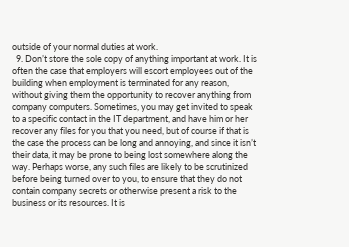outside of your normal duties at work.
  9. Don’t store the sole copy of anything important at work. It is often the case that employers will escort employees out of the building when employment is terminated for any reason, without giving them the opportunity to recover anything from company computers. Sometimes, you may get invited to speak to a specific contact in the IT department, and have him or her recover any files for you that you need, but of course if that is the case the process can be long and annoying, and since it isn’t their data, it may be prone to being lost somewhere along the way. Perhaps worse, any such files are likely to be scrutinized before being turned over to you, to ensure that they do not contain company secrets or otherwise present a risk to the business or its resources. It is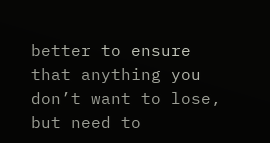better to ensure that anything you don’t want to lose, but need to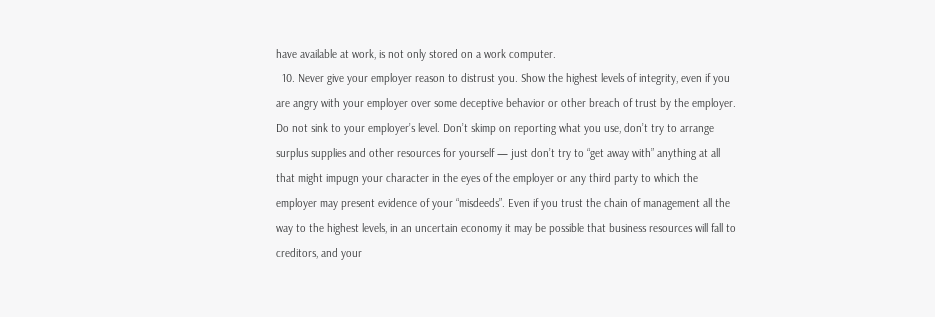have available at work, is not only stored on a work computer.
  10. Never give your employer reason to distrust you. Show the highest levels of integrity, even if you are angry with your employer over some deceptive behavior or other breach of trust by the employer. Do not sink to your employer’s level. Don’t skimp on reporting what you use, don’t try to arrange surplus supplies and other resources for yourself — just don’t try to “get away with” anything at all that might impugn your character in the eyes of the employer or any third party to which the employer may present evidence of your “misdeeds”. Even if you trust the chain of management all the way to the highest levels, in an uncertain economy it may be possible that business resources will fall to creditors, and your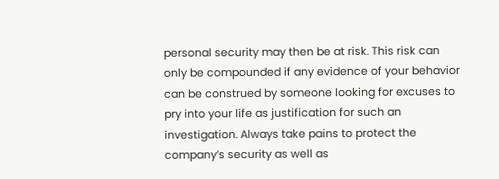personal security may then be at risk. This risk can only be compounded if any evidence of your behavior can be construed by someone looking for excuses to pry into your life as justification for such an investigation. Always take pains to protect the company’s security as well as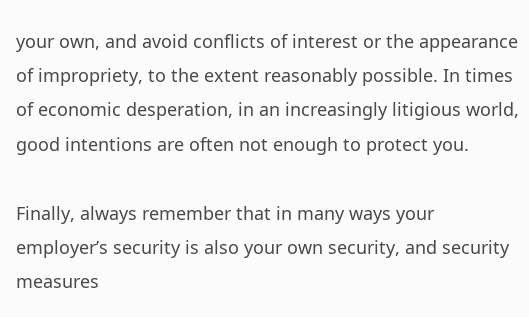your own, and avoid conflicts of interest or the appearance of impropriety, to the extent reasonably possible. In times of economic desperation, in an increasingly litigious world, good intentions are often not enough to protect you.

Finally, always remember that in many ways your employer’s security is also your own security, and security measures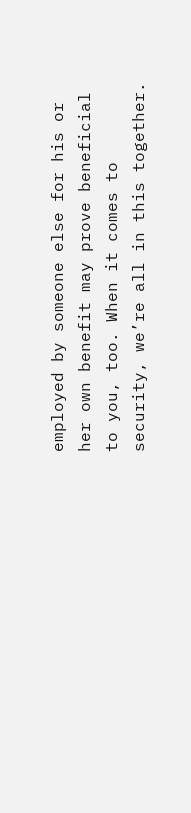employed by someone else for his or her own benefit may prove beneficial to you, too. When it comes to security, we’re all in this together.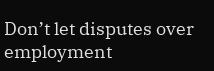Don’t let disputes over employment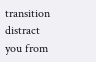transition distract you from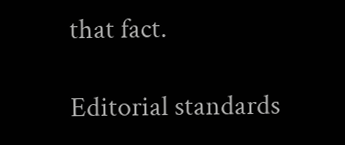that fact.

Editorial standards